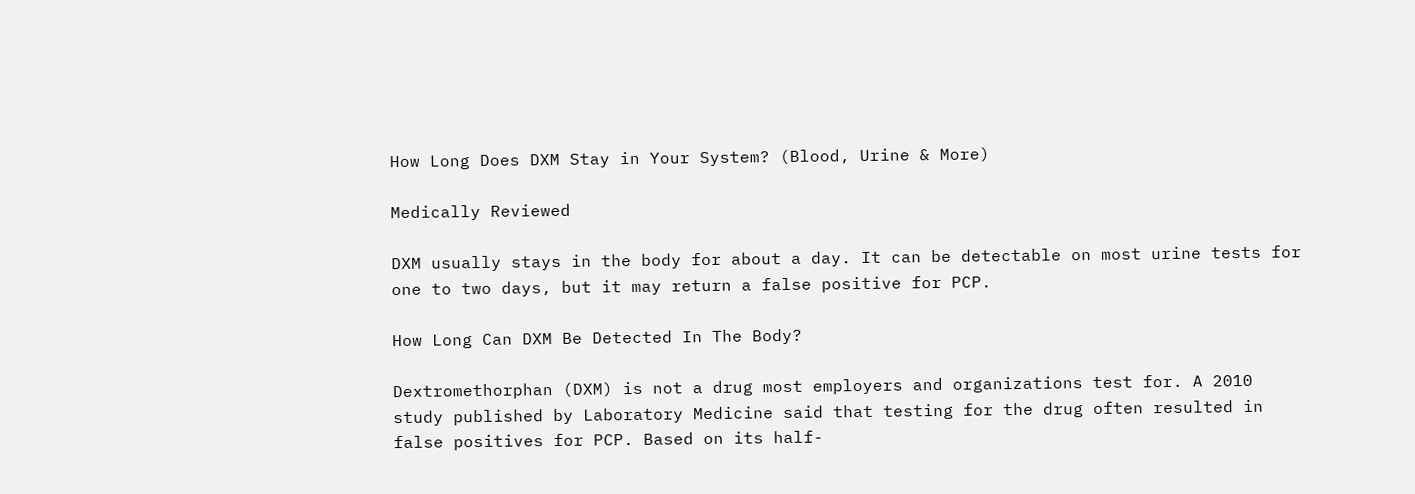How Long Does DXM Stay in Your System? (Blood, Urine & More)

Medically Reviewed

DXM usually stays in the body for about a day. It can be detectable on most urine tests for one to two days, but it may return a false positive for PCP.

How Long Can DXM Be Detected In The Body?

Dextromethorphan (DXM) is not a drug most employers and organizations test for. A 2010 study published by Laboratory Medicine said that testing for the drug often resulted in false positives for PCP. Based on its half-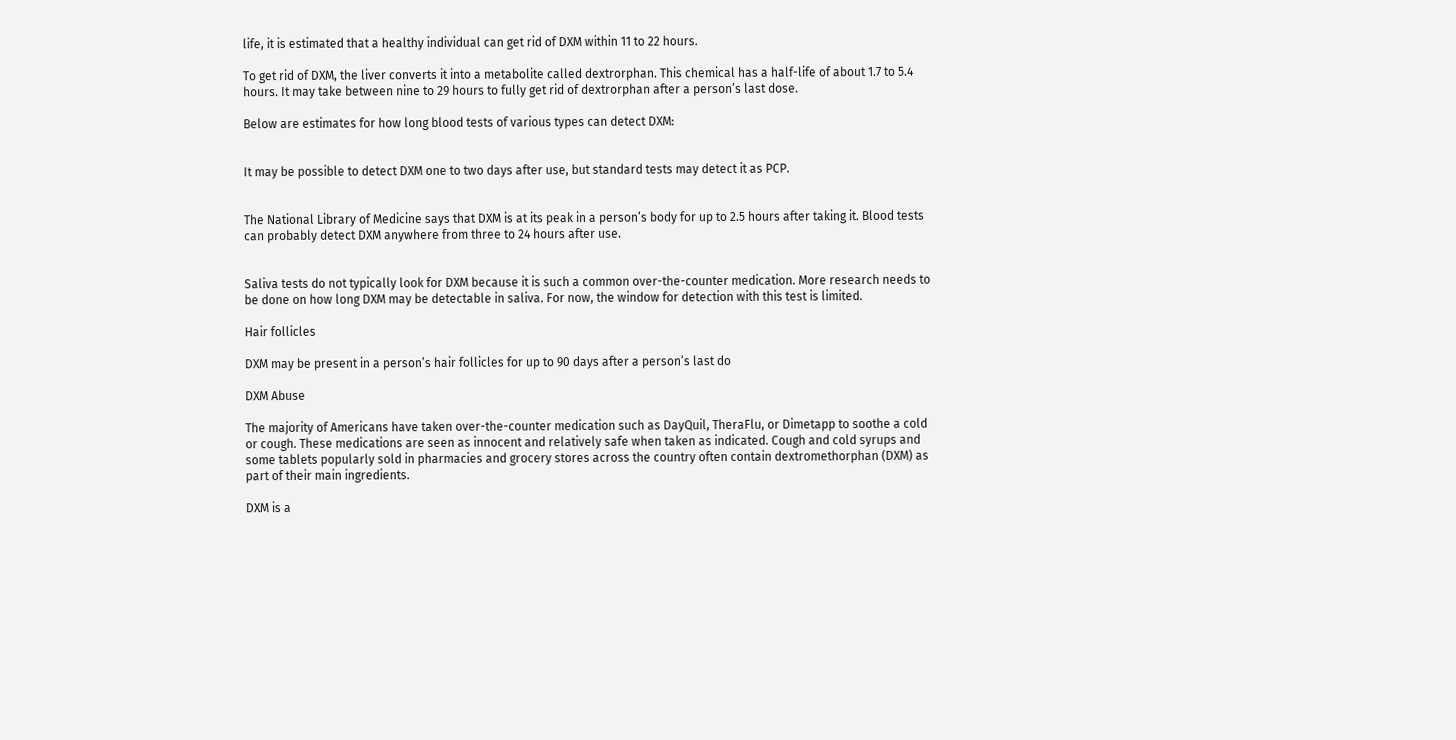life, it is estimated that a healthy individual can get rid of DXM within 11 to 22 hours.

To get rid of DXM, the liver converts it into a metabolite called dextrorphan. This chemical has a half-life of about 1.7 to 5.4 hours. It may take between nine to 29 hours to fully get rid of dextrorphan after a person’s last dose.

Below are estimates for how long blood tests of various types can detect DXM:


It may be possible to detect DXM one to two days after use, but standard tests may detect it as PCP.


The National Library of Medicine says that DXM is at its peak in a person’s body for up to 2.5 hours after taking it. Blood tests can probably detect DXM anywhere from three to 24 hours after use.


Saliva tests do not typically look for DXM because it is such a common over-the-counter medication. More research needs to be done on how long DXM may be detectable in saliva. For now, the window for detection with this test is limited.

Hair follicles

DXM may be present in a person’s hair follicles for up to 90 days after a person’s last do

DXM Abuse

The majority of Americans have taken over-the-counter medication such as DayQuil, TheraFlu, or Dimetapp to soothe a cold or cough. These medications are seen as innocent and relatively safe when taken as indicated. Cough and cold syrups and some tablets popularly sold in pharmacies and grocery stores across the country often contain dextromethorphan (DXM) as part of their main ingredients.

DXM is a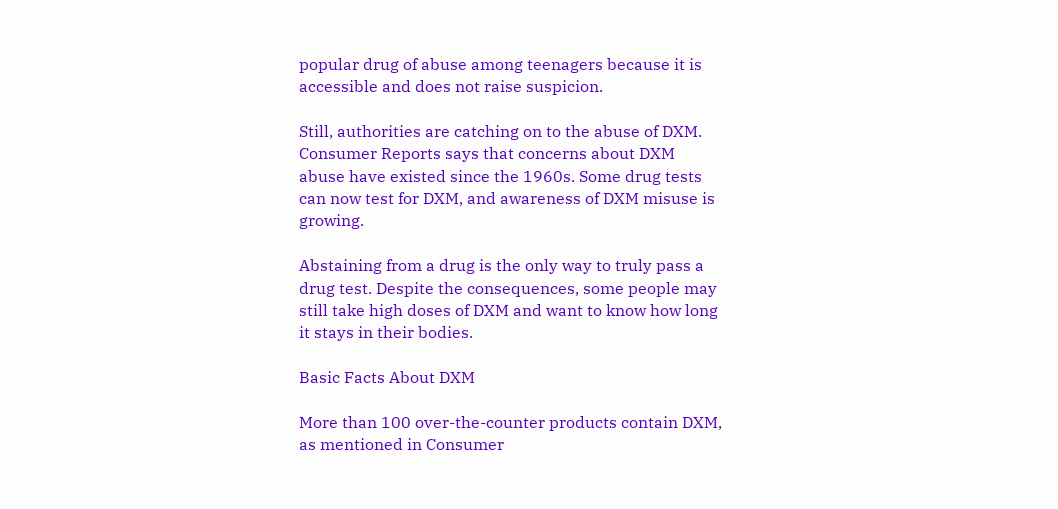popular drug of abuse among teenagers because it is accessible and does not raise suspicion.

Still, authorities are catching on to the abuse of DXM. Consumer Reports says that concerns about DXM abuse have existed since the 1960s. Some drug tests can now test for DXM, and awareness of DXM misuse is growing.

Abstaining from a drug is the only way to truly pass a drug test. Despite the consequences, some people may still take high doses of DXM and want to know how long it stays in their bodies.

Basic Facts About DXM

More than 100 over-the-counter products contain DXM, as mentioned in Consumer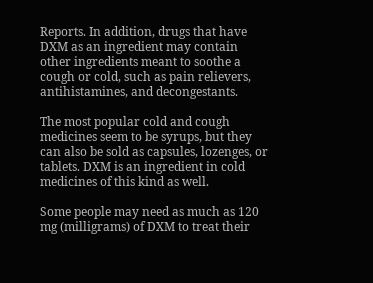Reports. In addition, drugs that have DXM as an ingredient may contain other ingredients meant to soothe a cough or cold, such as pain relievers, antihistamines, and decongestants.

The most popular cold and cough medicines seem to be syrups, but they can also be sold as capsules, lozenges, or tablets. DXM is an ingredient in cold medicines of this kind as well.

Some people may need as much as 120 mg (milligrams) of DXM to treat their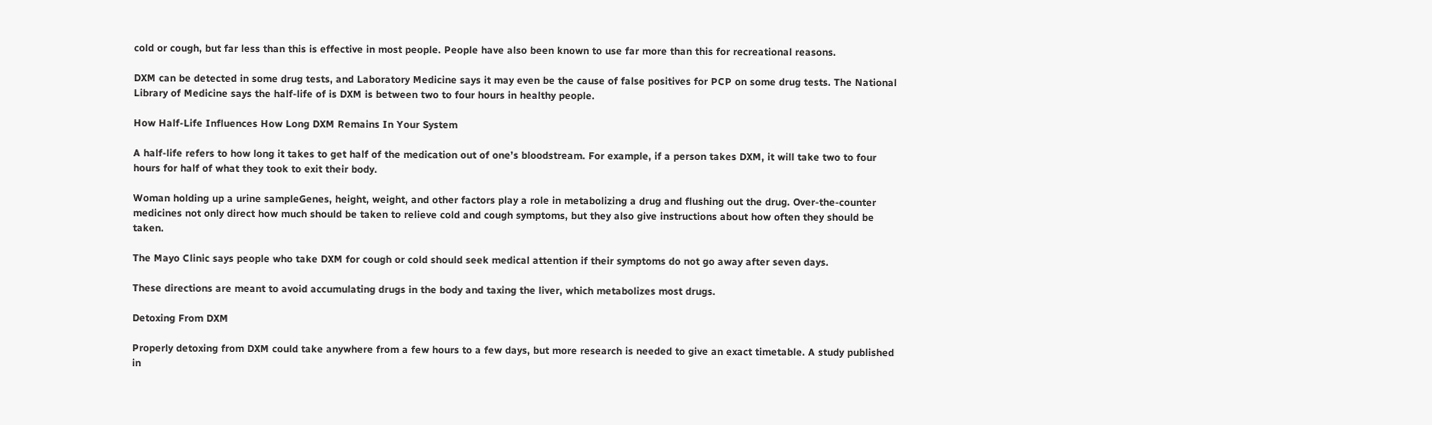cold or cough, but far less than this is effective in most people. People have also been known to use far more than this for recreational reasons.

DXM can be detected in some drug tests, and Laboratory Medicine says it may even be the cause of false positives for PCP on some drug tests. The National Library of Medicine says the half-life of is DXM is between two to four hours in healthy people.

How Half-Life Influences How Long DXM Remains In Your System

A half-life refers to how long it takes to get half of the medication out of one’s bloodstream. For example, if a person takes DXM, it will take two to four hours for half of what they took to exit their body.

Woman holding up a urine sampleGenes, height, weight, and other factors play a role in metabolizing a drug and flushing out the drug. Over-the-counter medicines not only direct how much should be taken to relieve cold and cough symptoms, but they also give instructions about how often they should be taken.

The Mayo Clinic says people who take DXM for cough or cold should seek medical attention if their symptoms do not go away after seven days.

These directions are meant to avoid accumulating drugs in the body and taxing the liver, which metabolizes most drugs.

Detoxing From DXM

Properly detoxing from DXM could take anywhere from a few hours to a few days, but more research is needed to give an exact timetable. A study published in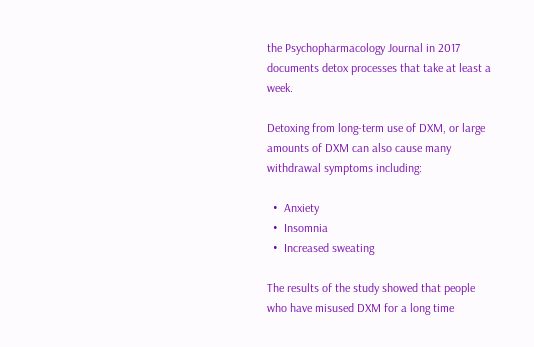the Psychopharmacology Journal in 2017 documents detox processes that take at least a week.

Detoxing from long-term use of DXM, or large amounts of DXM can also cause many withdrawal symptoms including:

  •  Anxiety
  •  Insomnia
  •  Increased sweating

The results of the study showed that people who have misused DXM for a long time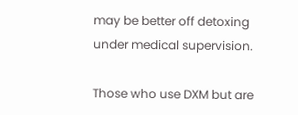may be better off detoxing under medical supervision.

Those who use DXM but are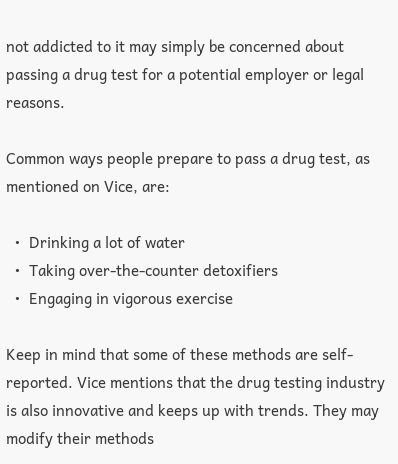not addicted to it may simply be concerned about passing a drug test for a potential employer or legal reasons.

Common ways people prepare to pass a drug test, as mentioned on Vice, are:

  •  Drinking a lot of water
  •  Taking over-the-counter detoxifiers
  •  Engaging in vigorous exercise

Keep in mind that some of these methods are self-reported. Vice mentions that the drug testing industry is also innovative and keeps up with trends. They may modify their methods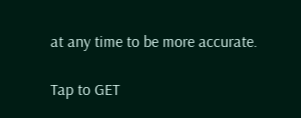at any time to be more accurate.

Tap to GET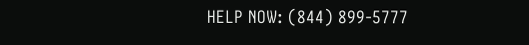HELP NOW: (844) 899-5777